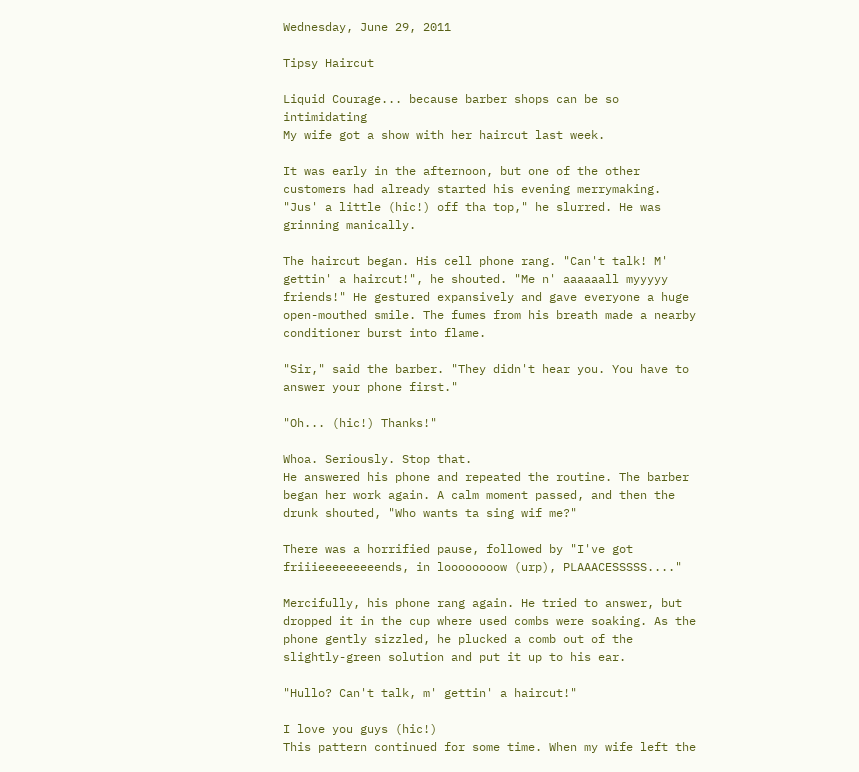Wednesday, June 29, 2011

Tipsy Haircut

Liquid Courage... because barber shops can be so intimidating
My wife got a show with her haircut last week.

It was early in the afternoon, but one of the other customers had already started his evening merrymaking. "Jus' a little (hic!) off tha top," he slurred. He was grinning manically.

The haircut began. His cell phone rang. "Can't talk! M' gettin' a haircut!", he shouted. "Me n' aaaaaall myyyyy friends!" He gestured expansively and gave everyone a huge open-mouthed smile. The fumes from his breath made a nearby conditioner burst into flame.

"Sir," said the barber. "They didn't hear you. You have to answer your phone first."

"Oh... (hic!) Thanks!"

Whoa. Seriously. Stop that.
He answered his phone and repeated the routine. The barber began her work again. A calm moment passed, and then the drunk shouted, "Who wants ta sing wif me?"

There was a horrified pause, followed by "I've got friiieeeeeeeeends, in loooooooow (urp), PLAAACESSSSS...."

Mercifully, his phone rang again. He tried to answer, but dropped it in the cup where used combs were soaking. As the phone gently sizzled, he plucked a comb out of the slightly-green solution and put it up to his ear.

"Hullo? Can't talk, m' gettin' a haircut!"

I love you guys (hic!)
This pattern continued for some time. When my wife left the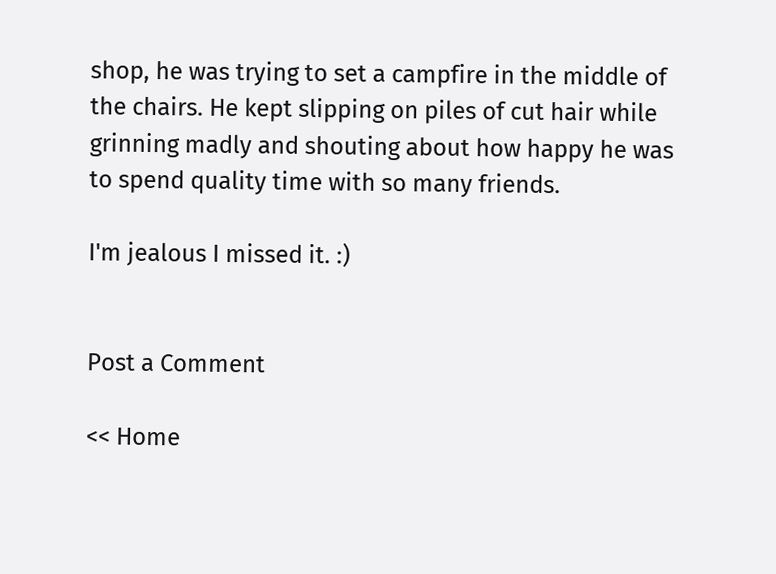shop, he was trying to set a campfire in the middle of the chairs. He kept slipping on piles of cut hair while grinning madly and shouting about how happy he was to spend quality time with so many friends.

I'm jealous I missed it. :)


Post a Comment

<< Home